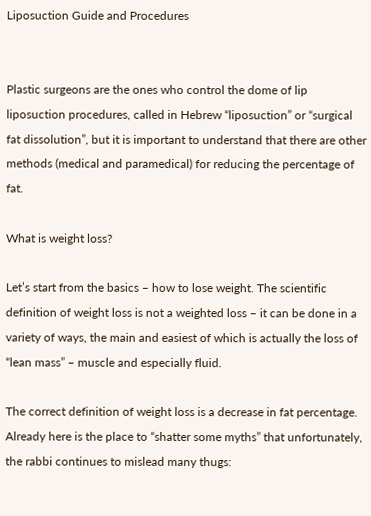Liposuction Guide and Procedures


Plastic surgeons are the ones who control the dome of lip liposuction procedures, called in Hebrew “liposuction” or “surgical fat dissolution”, but it is important to understand that there are other methods (medical and paramedical) for reducing the percentage of fat.

What is weight loss?

Let’s start from the basics – how to lose weight. The scientific definition of weight loss is not a weighted loss – it can be done in a variety of ways, the main and easiest of which is actually the loss of “lean mass” – muscle and especially fluid.

The correct definition of weight loss is a decrease in fat percentage. Already here is the place to “shatter some myths” that unfortunately, the rabbi continues to mislead many thugs: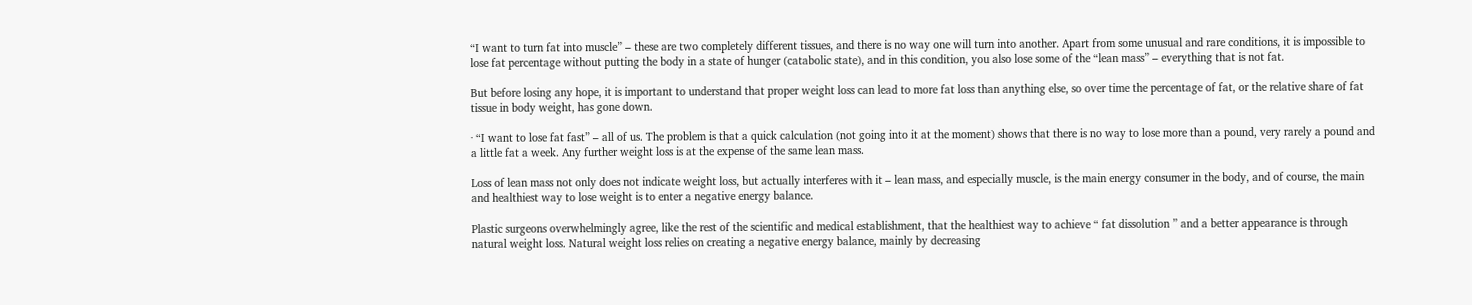“I want to turn fat into muscle” – these are two completely different tissues, and there is no way one will turn into another. Apart from some unusual and rare conditions, it is impossible to lose fat percentage without putting the body in a state of hunger (catabolic state), and in this condition, you also lose some of the “lean mass” – everything that is not fat.

But before losing any hope, it is important to understand that proper weight loss can lead to more fat loss than anything else, so over time the percentage of fat, or the relative share of fat tissue in body weight, has gone down.

· “I want to lose fat fast” – all of us. The problem is that a quick calculation (not going into it at the moment) shows that there is no way to lose more than a pound, very rarely a pound and a little fat a week. Any further weight loss is at the expense of the same lean mass.

Loss of lean mass not only does not indicate weight loss, but actually interferes with it – lean mass, and especially muscle, is the main energy consumer in the body, and of course, the main and healthiest way to lose weight is to enter a negative energy balance.

Plastic surgeons overwhelmingly agree, like the rest of the scientific and medical establishment, that the healthiest way to achieve “ fat dissolution ” and a better appearance is through natural weight loss. Natural weight loss relies on creating a negative energy balance, mainly by decreasing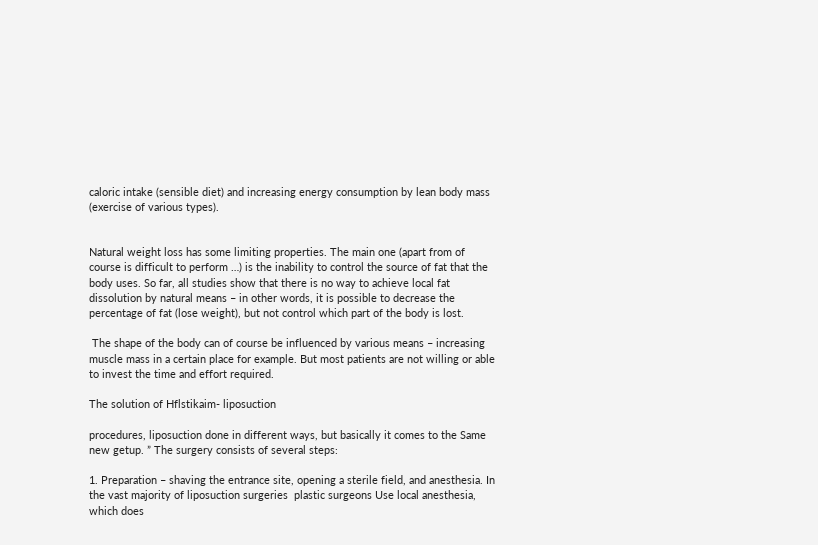caloric intake (sensible diet) and increasing energy consumption by lean body mass (exercise of various types).


Natural weight loss has some limiting properties. The main one (apart from of course is difficult to perform …) is the inability to control the source of fat that the body uses. So far, all studies show that there is no way to achieve local fat dissolution by natural means – in other words, it is possible to decrease the percentage of fat (lose weight), but not control which part of the body is lost.

 The shape of the body can of course be influenced by various means – increasing muscle mass in a certain place for example. But most patients are not willing or able to invest the time and effort required.

The solution of Hflstikaim- liposuction

procedures, liposuction done in different ways, but basically it comes to the Same new getup. ” The surgery consists of several steps:

1. Preparation – shaving the entrance site, opening a sterile field, and anesthesia. In the vast majority of liposuction surgeries  plastic surgeons Use local anesthesia, which does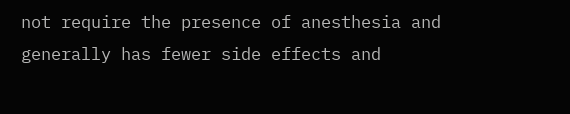not require the presence of anesthesia and generally has fewer side effects and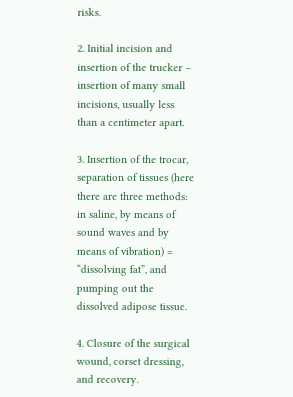risks.

2. Initial incision and insertion of the trucker – insertion of many small incisions, usually less than a centimeter apart.

3. Insertion of the trocar, separation of tissues (here there are three methods: in saline, by means of sound waves and by means of vibration) = “dissolving fat”, and pumping out the dissolved adipose tissue.

4. Closure of the surgical wound, corset dressing, and recovery.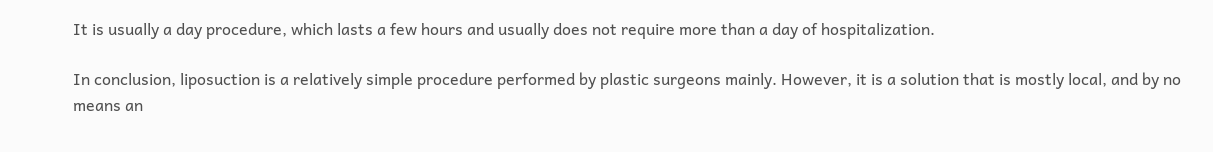It is usually a day procedure, which lasts a few hours and usually does not require more than a day of hospitalization.

In conclusion, liposuction is a relatively simple procedure performed by plastic surgeons mainly. However, it is a solution that is mostly local, and by no means an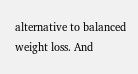alternative to balanced weight loss. And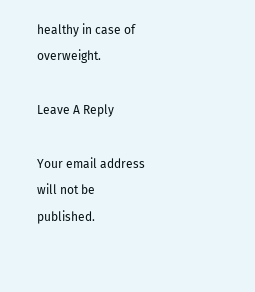healthy in case of overweight.

Leave A Reply

Your email address will not be published.